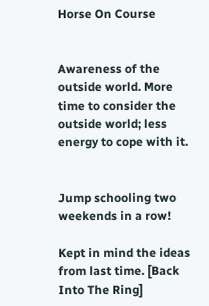Horse On Course


Awareness of the outside world. More time to consider the outside world; less energy to cope with it.


Jump schooling two weekends in a row!

Kept in mind the ideas from last time. [Back Into The Ring]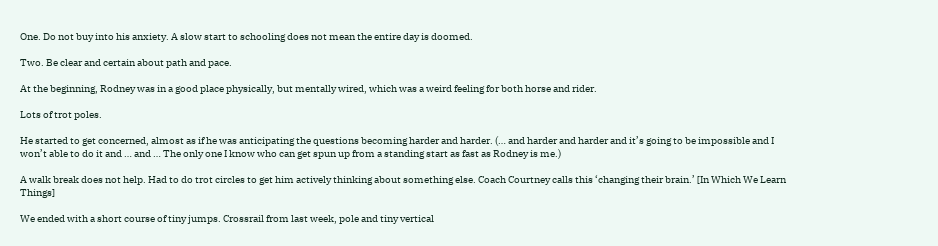One. Do not buy into his anxiety. A slow start to schooling does not mean the entire day is doomed.

Two. Be clear and certain about path and pace.

At the beginning, Rodney was in a good place physically, but mentally wired, which was a weird feeling for both horse and rider.

Lots of trot poles.

He started to get concerned, almost as if he was anticipating the questions becoming harder and harder. (… and harder and harder and it’s going to be impossible and I won’t able to do it and … and … The only one I know who can get spun up from a standing start as fast as Rodney is me.)

A walk break does not help. Had to do trot circles to get him actively thinking about something else. Coach Courtney calls this ‘changing their brain.’ [In Which We Learn Things]

We ended with a short course of tiny jumps. Crossrail from last week, pole and tiny vertical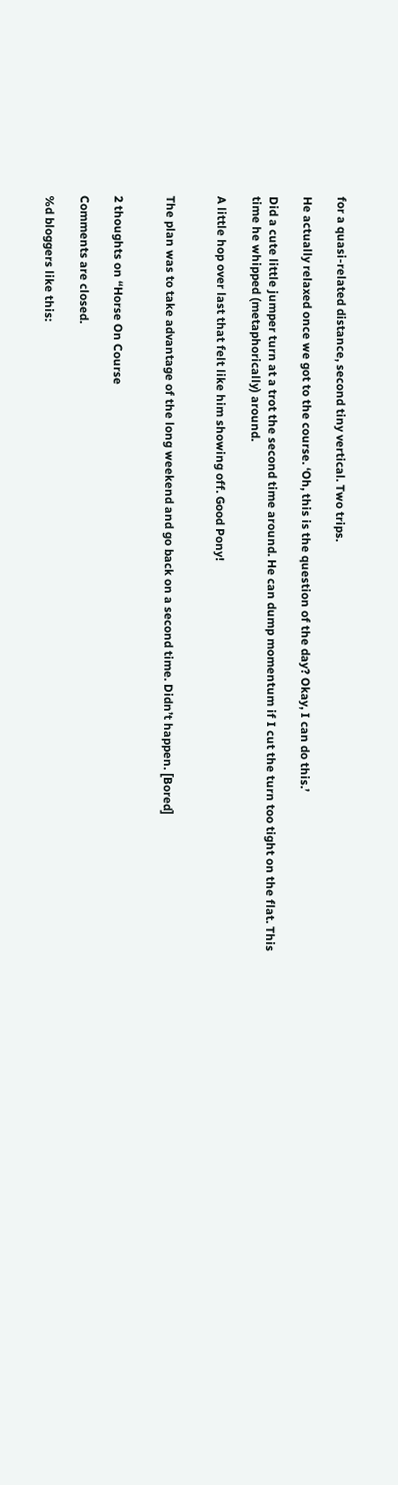for a quasi-related distance, second tiny vertical. Two trips.

He actually relaxed once we got to the course. ‘Oh, this is the question of the day? Okay, I can do this.’

Did a cute little jumper turn at a trot the second time around. He can dump momentum if I cut the turn too tight on the flat. This time he whipped (metaphorically) around.

A little hop over last that felt like him showing off. Good Pony!


The plan was to take advantage of the long weekend and go back on a second time. Didn’t happen. [Bored]


2 thoughts on “Horse On Course

Comments are closed.

%d bloggers like this: